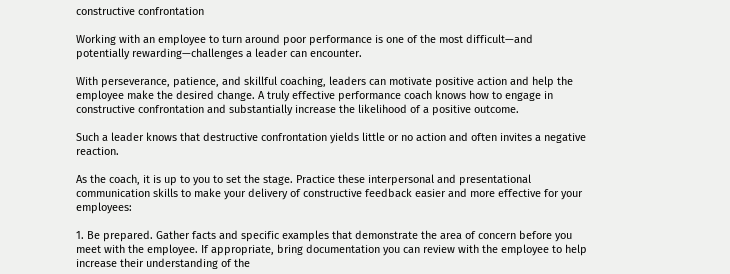constructive confrontation

Working with an employee to turn around poor performance is one of the most difficult—and potentially rewarding—challenges a leader can encounter.

With perseverance, patience, and skillful coaching, leaders can motivate positive action and help the employee make the desired change. A truly effective performance coach knows how to engage in constructive confrontation and substantially increase the likelihood of a positive outcome.

Such a leader knows that destructive confrontation yields little or no action and often invites a negative reaction.

As the coach, it is up to you to set the stage. Practice these interpersonal and presentational communication skills to make your delivery of constructive feedback easier and more effective for your employees:

1. Be prepared. Gather facts and specific examples that demonstrate the area of concern before you meet with the employee. If appropriate, bring documentation you can review with the employee to help increase their understanding of the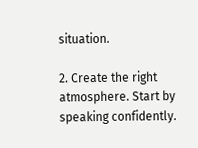situation.

2. Create the right atmosphere. Start by speaking confidently.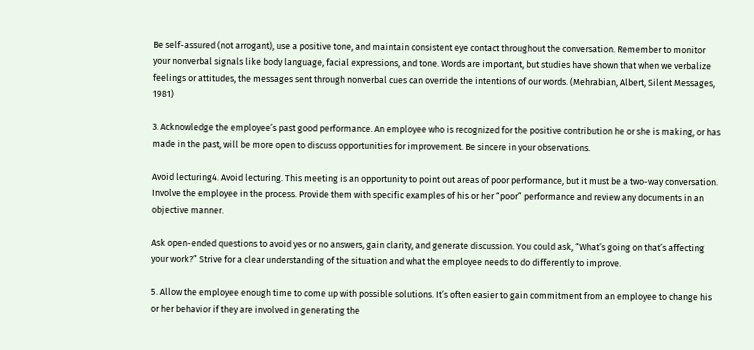Be self-assured (not arrogant), use a positive tone, and maintain consistent eye contact throughout the conversation. Remember to monitor your nonverbal signals like body language, facial expressions, and tone. Words are important, but studies have shown that when we verbalize feelings or attitudes, the messages sent through nonverbal cues can override the intentions of our words. (Mehrabian, Albert, Silent Messages, 1981)

3. Acknowledge the employee’s past good performance. An employee who is recognized for the positive contribution he or she is making, or has made in the past, will be more open to discuss opportunities for improvement. Be sincere in your observations.

Avoid lecturing4. Avoid lecturing. This meeting is an opportunity to point out areas of poor performance, but it must be a two-way conversation. Involve the employee in the process. Provide them with specific examples of his or her “poor” performance and review any documents in an objective manner.

Ask open-ended questions to avoid yes or no answers, gain clarity, and generate discussion. You could ask, “What’s going on that’s affecting your work?” Strive for a clear understanding of the situation and what the employee needs to do differently to improve.

5. Allow the employee enough time to come up with possible solutions. It’s often easier to gain commitment from an employee to change his or her behavior if they are involved in generating the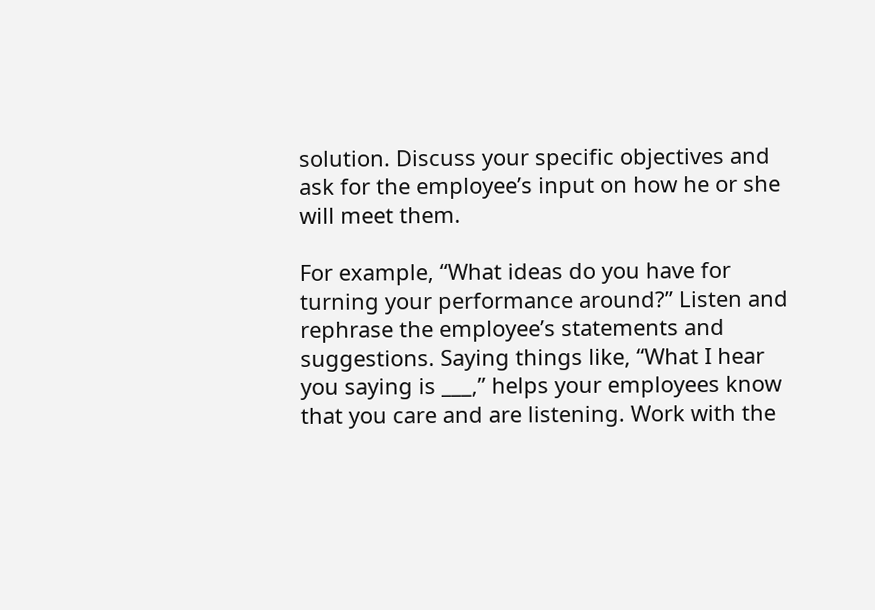solution. Discuss your specific objectives and ask for the employee’s input on how he or she will meet them.

For example, “What ideas do you have for turning your performance around?” Listen and rephrase the employee’s statements and suggestions. Saying things like, “What I hear you saying is ___,” helps your employees know that you care and are listening. Work with the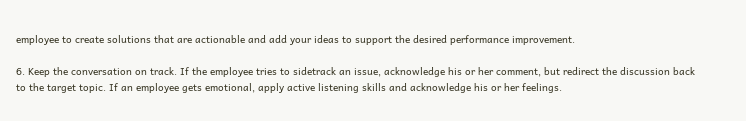employee to create solutions that are actionable and add your ideas to support the desired performance improvement.

6. Keep the conversation on track. If the employee tries to sidetrack an issue, acknowledge his or her comment, but redirect the discussion back to the target topic. If an employee gets emotional, apply active listening skills and acknowledge his or her feelings.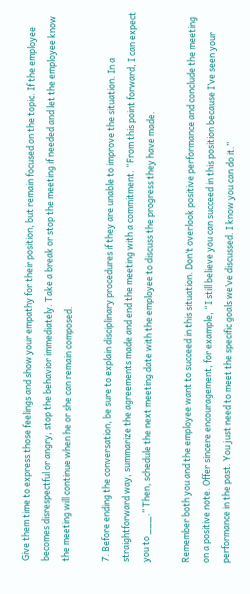Give them time to express those feelings and show your empathy for their position, but remain focused on the topic. If the employee becomes disrespectful or angry, stop the behavior immediately. Take a break or stop the meeting if needed and let the employee know the meeting will continue when he or she can remain composed.

7. Before ending the conversation, be sure to explain disciplinary procedures if they are unable to improve the situation. In a straightforward way, summarize the agreements made and end the meeting with a commitment. “From this point forward, I can expect you to ___.” Then, schedule the next meeting date with the employee to discuss the progress they have made.

Remember both you and the employee want to succeed in this situation. Don’t overlook positive performance and conclude the meeting on a positive note. Offer sincere encouragement, for example, “I still believe you can succeed in this position because I’ve seen your performance in the past. You just need to meet the specific goals we’ve discussed. I know you can do it.”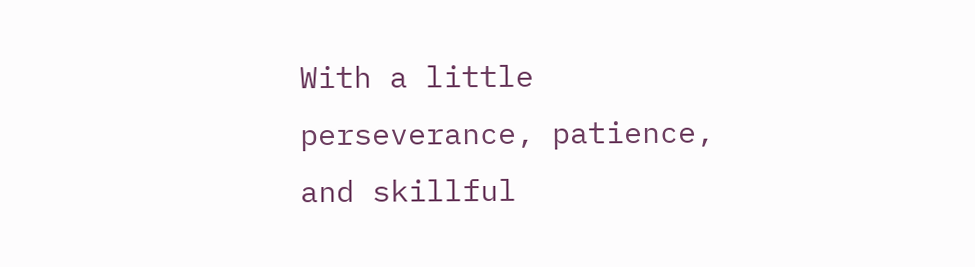With a little perseverance, patience, and skillful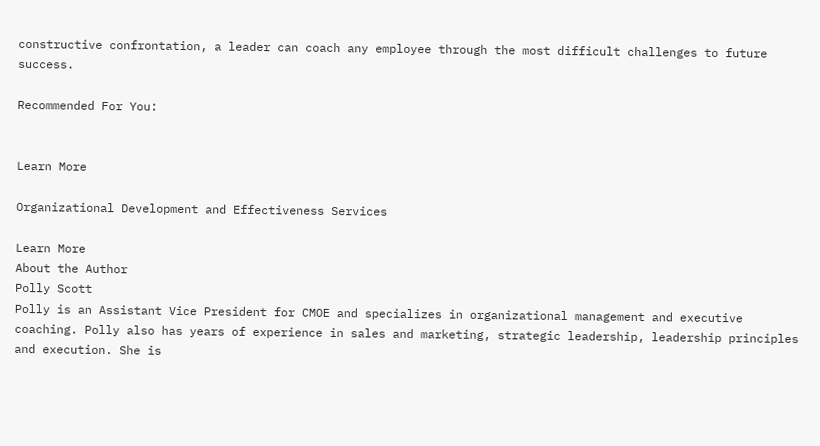constructive confrontation, a leader can coach any employee through the most difficult challenges to future success.

Recommended For You:


Learn More

Organizational Development and Effectiveness Services

Learn More
About the Author
Polly Scott
Polly is an Assistant Vice President for CMOE and specializes in organizational management and executive coaching. Polly also has years of experience in sales and marketing, strategic leadership, leadership principles and execution. She is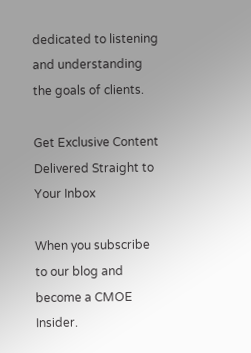dedicated to listening and understanding the goals of clients.

Get Exclusive Content Delivered Straight to Your Inbox

When you subscribe to our blog and become a CMOE Insider.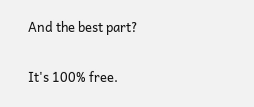And the best part?

It's 100% free.